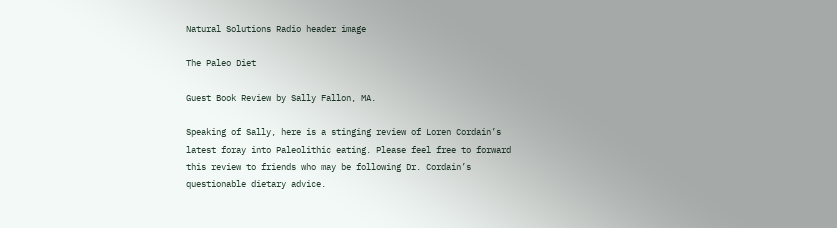Natural Solutions Radio header image

The Paleo Diet

Guest Book Review by Sally Fallon, MA.

Speaking of Sally, here is a stinging review of Loren Cordain’s latest foray into Paleolithic eating. Please feel free to forward this review to friends who may be following Dr. Cordain’s questionable dietary advice.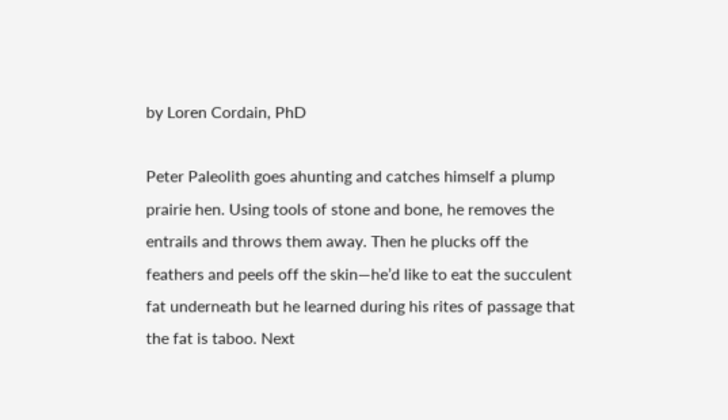by Loren Cordain, PhD

Peter Paleolith goes ahunting and catches himself a plump prairie hen. Using tools of stone and bone, he removes the entrails and throws them away. Then he plucks off the feathers and peels off the skin—he’d like to eat the succulent fat underneath but he learned during his rites of passage that the fat is taboo. Next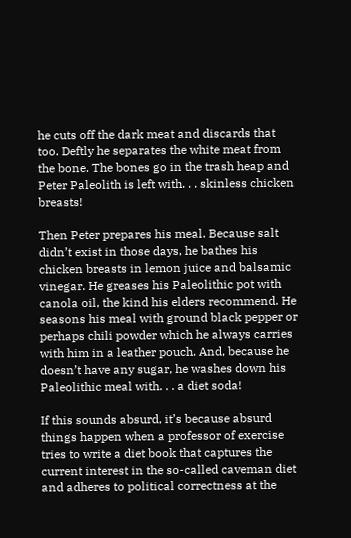he cuts off the dark meat and discards that too. Deftly he separates the white meat from the bone. The bones go in the trash heap and Peter Paleolith is left with. . . skinless chicken breasts!

Then Peter prepares his meal. Because salt didn’t exist in those days, he bathes his chicken breasts in lemon juice and balsamic vinegar. He greases his Paleolithic pot with canola oil, the kind his elders recommend. He seasons his meal with ground black pepper or perhaps chili powder which he always carries with him in a leather pouch. And, because he doesn’t have any sugar, he washes down his Paleolithic meal with. . . a diet soda!

If this sounds absurd, it’s because absurd things happen when a professor of exercise tries to write a diet book that captures the current interest in the so-called caveman diet and adheres to political correctness at the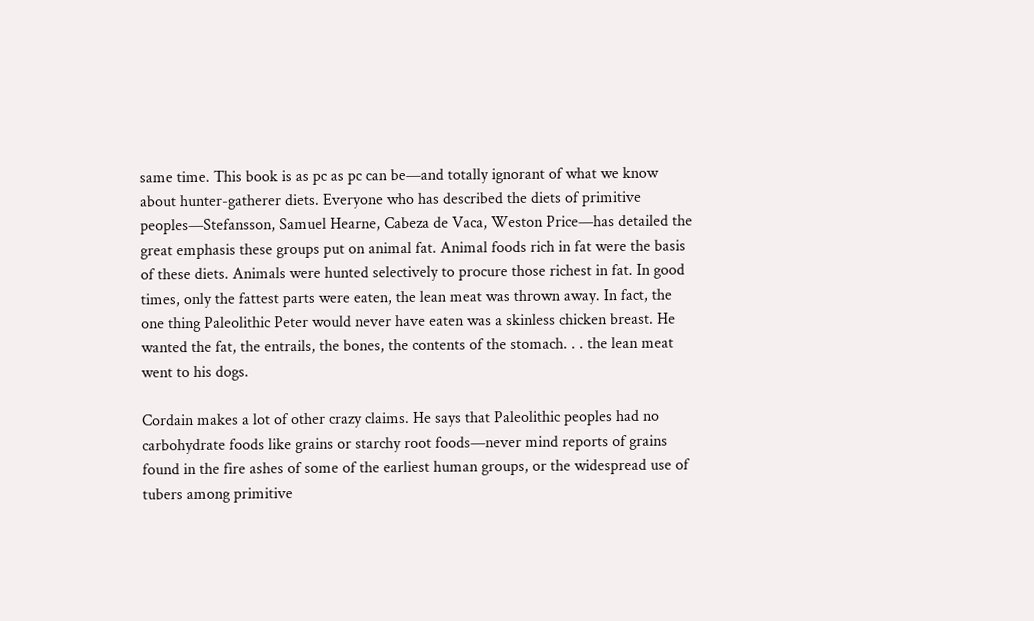same time. This book is as pc as pc can be—and totally ignorant of what we know about hunter-gatherer diets. Everyone who has described the diets of primitive peoples—Stefansson, Samuel Hearne, Cabeza de Vaca, Weston Price—has detailed the great emphasis these groups put on animal fat. Animal foods rich in fat were the basis of these diets. Animals were hunted selectively to procure those richest in fat. In good times, only the fattest parts were eaten, the lean meat was thrown away. In fact, the one thing Paleolithic Peter would never have eaten was a skinless chicken breast. He wanted the fat, the entrails, the bones, the contents of the stomach. . . the lean meat went to his dogs.

Cordain makes a lot of other crazy claims. He says that Paleolithic peoples had no carbohydrate foods like grains or starchy root foods—never mind reports of grains found in the fire ashes of some of the earliest human groups, or the widespread use of tubers among primitive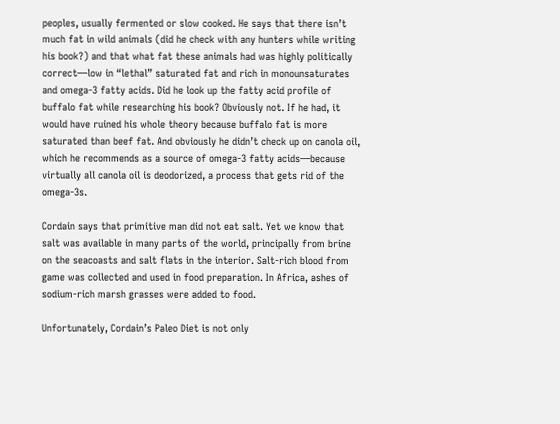peoples, usually fermented or slow cooked. He says that there isn’t much fat in wild animals (did he check with any hunters while writing his book?) and that what fat these animals had was highly politically correct—low in “lethal” saturated fat and rich in monounsaturates and omega-3 fatty acids. Did he look up the fatty acid profile of buffalo fat while researching his book? Obviously not. If he had, it would have ruined his whole theory because buffalo fat is more saturated than beef fat. And obviously he didn’t check up on canola oil, which he recommends as a source of omega-3 fatty acids—because virtually all canola oil is deodorized, a process that gets rid of the omega-3s.

Cordain says that primitive man did not eat salt. Yet we know that salt was available in many parts of the world, principally from brine on the seacoasts and salt flats in the interior. Salt-rich blood from game was collected and used in food preparation. In Africa, ashes of sodium-rich marsh grasses were added to food.

Unfortunately, Cordain’s Paleo Diet is not only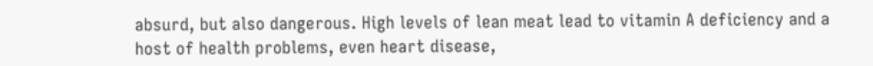absurd, but also dangerous. High levels of lean meat lead to vitamin A deficiency and a host of health problems, even heart disease,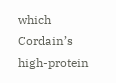which Cordain’s high-protein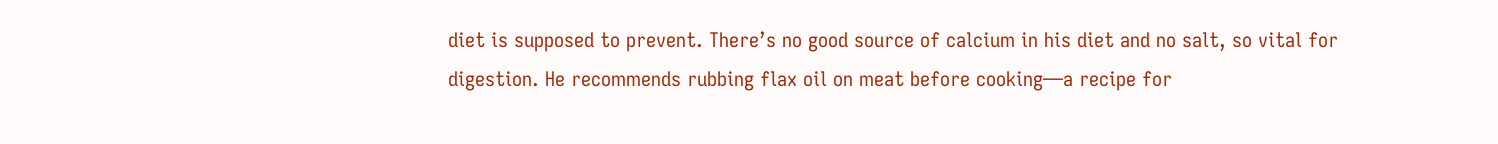diet is supposed to prevent. There’s no good source of calcium in his diet and no salt, so vital for digestion. He recommends rubbing flax oil on meat before cooking—a recipe for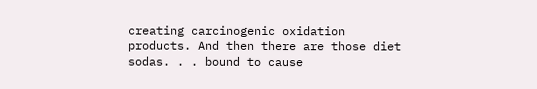creating carcinogenic oxidation products. And then there are those diet sodas. . . bound to cause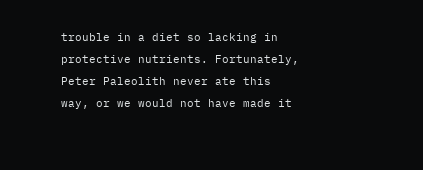trouble in a diet so lacking in protective nutrients. Fortunately, Peter Paleolith never ate this way, or we would not have made it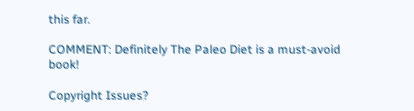this far.

COMMENT: Definitely The Paleo Diet is a must-avoid book!

Copyright Issues?